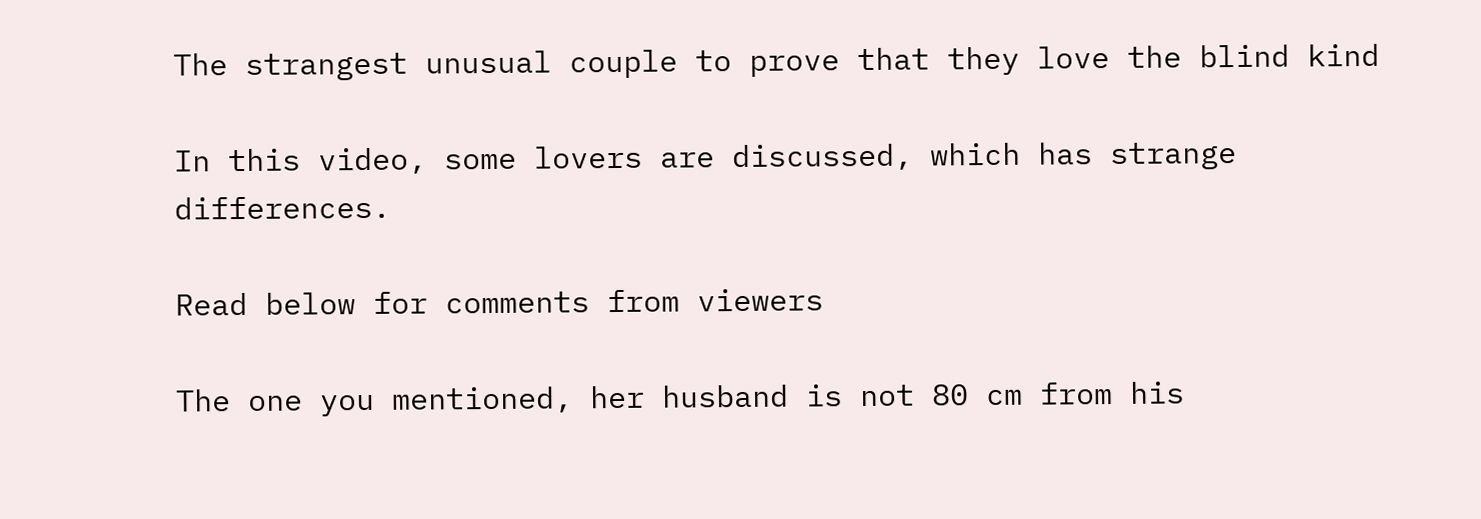The strangest unusual couple to prove that they love the blind kind

In this video, some lovers are discussed, which has strange differences.

Read below for comments from viewers

The one you mentioned, her husband is not 80 cm from his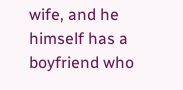wife, and he himself has a boyfriend who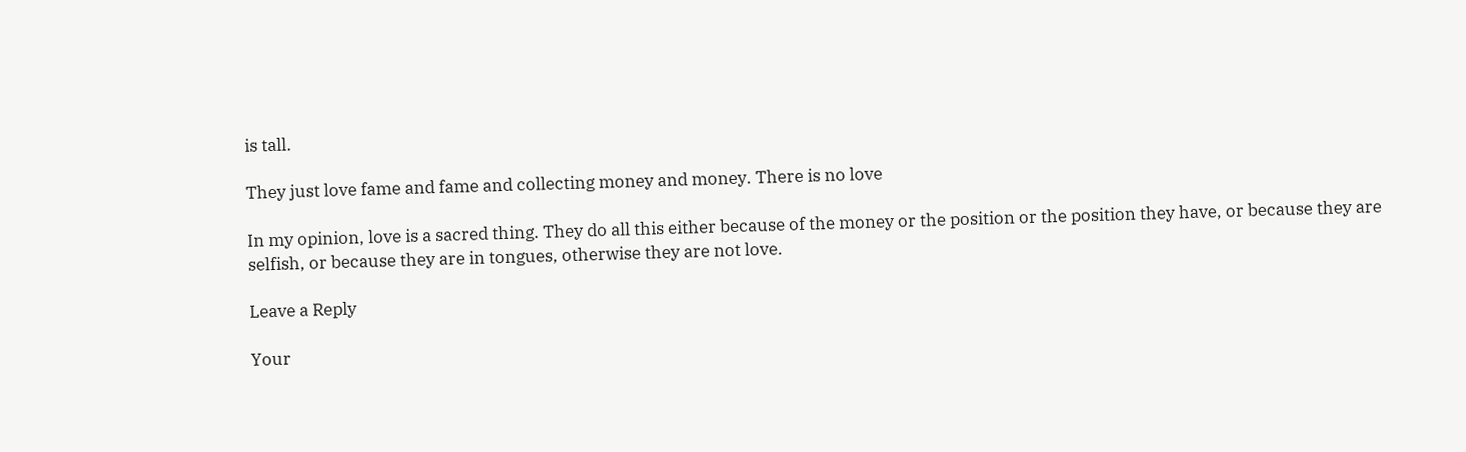is tall.

They just love fame and fame and collecting money and money. There is no love

In my opinion, love is a sacred thing. They do all this either because of the money or the position or the position they have, or because they are selfish, or because they are in tongues, otherwise they are not love.

Leave a Reply

Your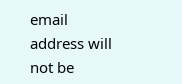email address will not be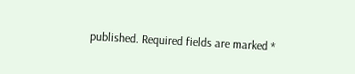published. Required fields are marked *